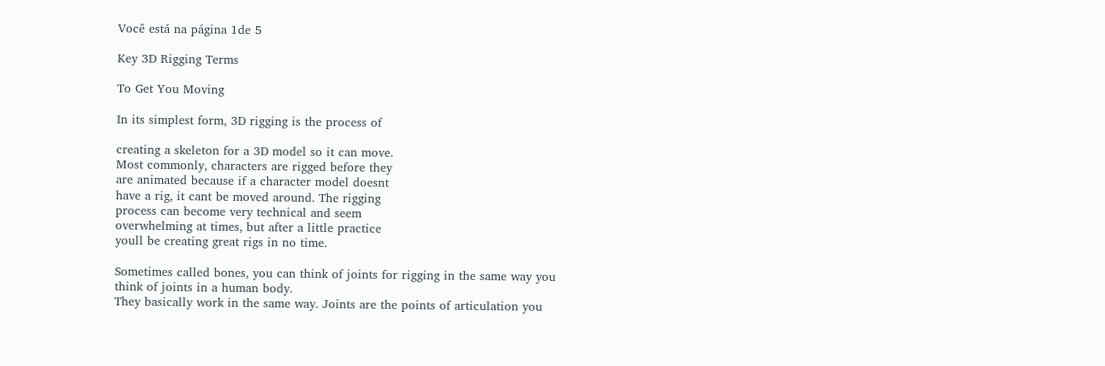Você está na página 1de 5

Key 3D Rigging Terms

To Get You Moving

In its simplest form, 3D rigging is the process of

creating a skeleton for a 3D model so it can move.
Most commonly, characters are rigged before they
are animated because if a character model doesnt
have a rig, it cant be moved around. The rigging
process can become very technical and seem
overwhelming at times, but after a little practice
youll be creating great rigs in no time.

Sometimes called bones, you can think of joints for rigging in the same way you think of joints in a human body.
They basically work in the same way. Joints are the points of articulation you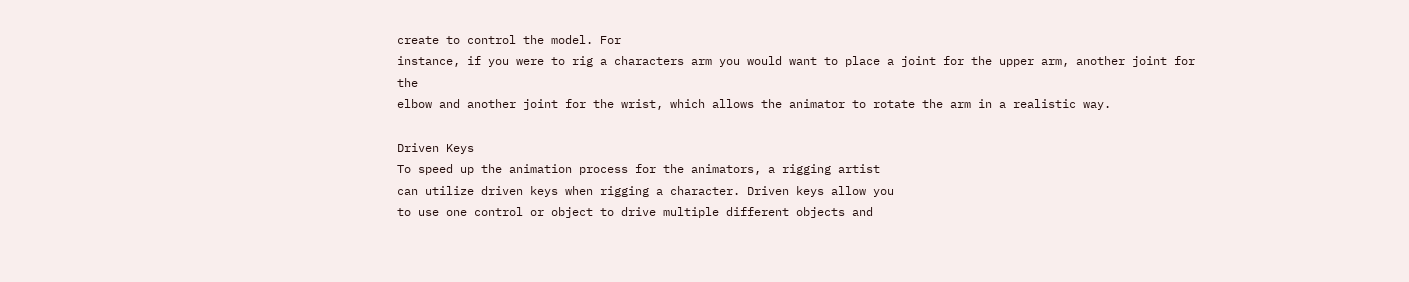create to control the model. For
instance, if you were to rig a characters arm you would want to place a joint for the upper arm, another joint for the
elbow and another joint for the wrist, which allows the animator to rotate the arm in a realistic way.

Driven Keys
To speed up the animation process for the animators, a rigging artist
can utilize driven keys when rigging a character. Driven keys allow you
to use one control or object to drive multiple different objects and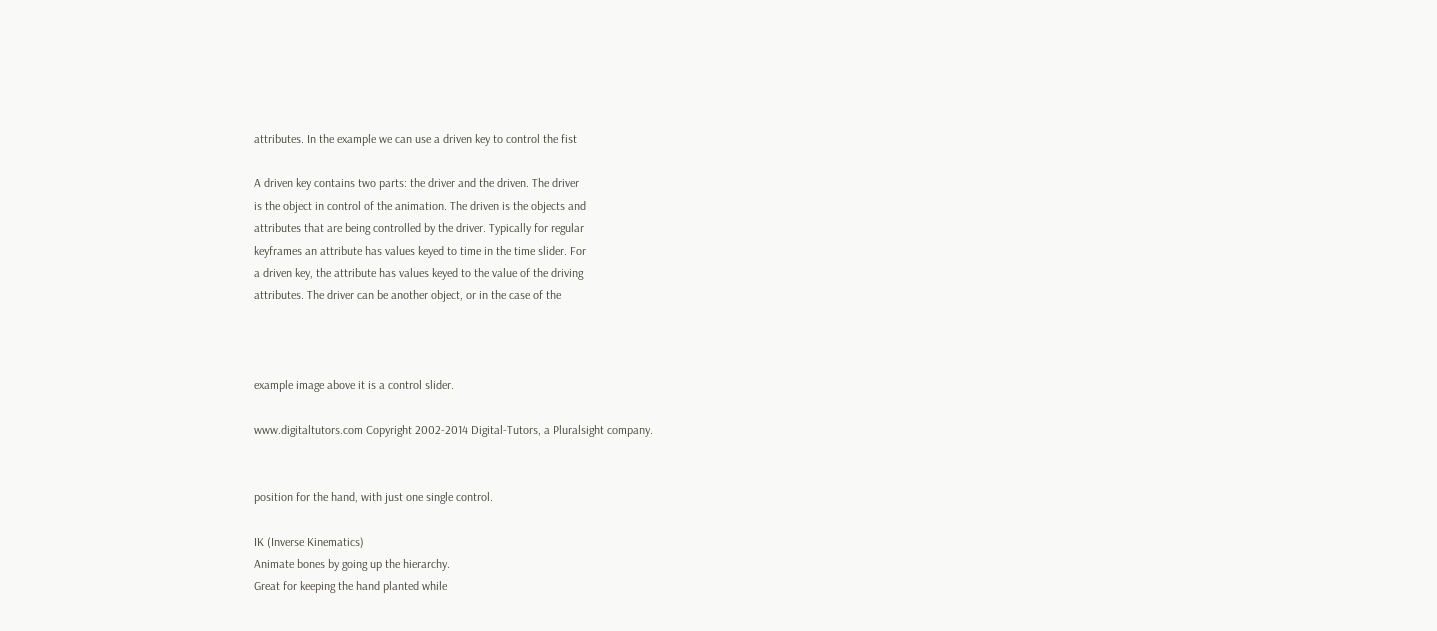attributes. In the example we can use a driven key to control the fist

A driven key contains two parts: the driver and the driven. The driver
is the object in control of the animation. The driven is the objects and
attributes that are being controlled by the driver. Typically for regular
keyframes an attribute has values keyed to time in the time slider. For
a driven key, the attribute has values keyed to the value of the driving
attributes. The driver can be another object, or in the case of the



example image above it is a control slider.

www.digitaltutors.com Copyright 2002-2014 Digital-Tutors, a Pluralsight company.


position for the hand, with just one single control.

IK (Inverse Kinematics)
Animate bones by going up the hierarchy.
Great for keeping the hand planted while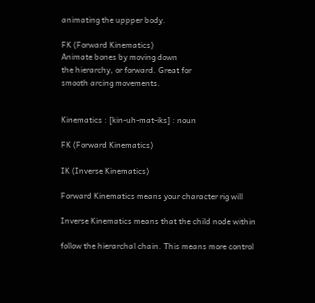animating the uppper body.

FK (Forward Kinematics)
Animate bones by moving down
the hierarchy, or forward. Great for
smooth arcing movements.


Kinematics : [kin-uh-mat-iks] : noun

FK (Forward Kinematics)

IK (Inverse Kinematics)

Forward Kinematics means your character rig will

Inverse Kinematics means that the child node within

follow the hierarchal chain. This means more control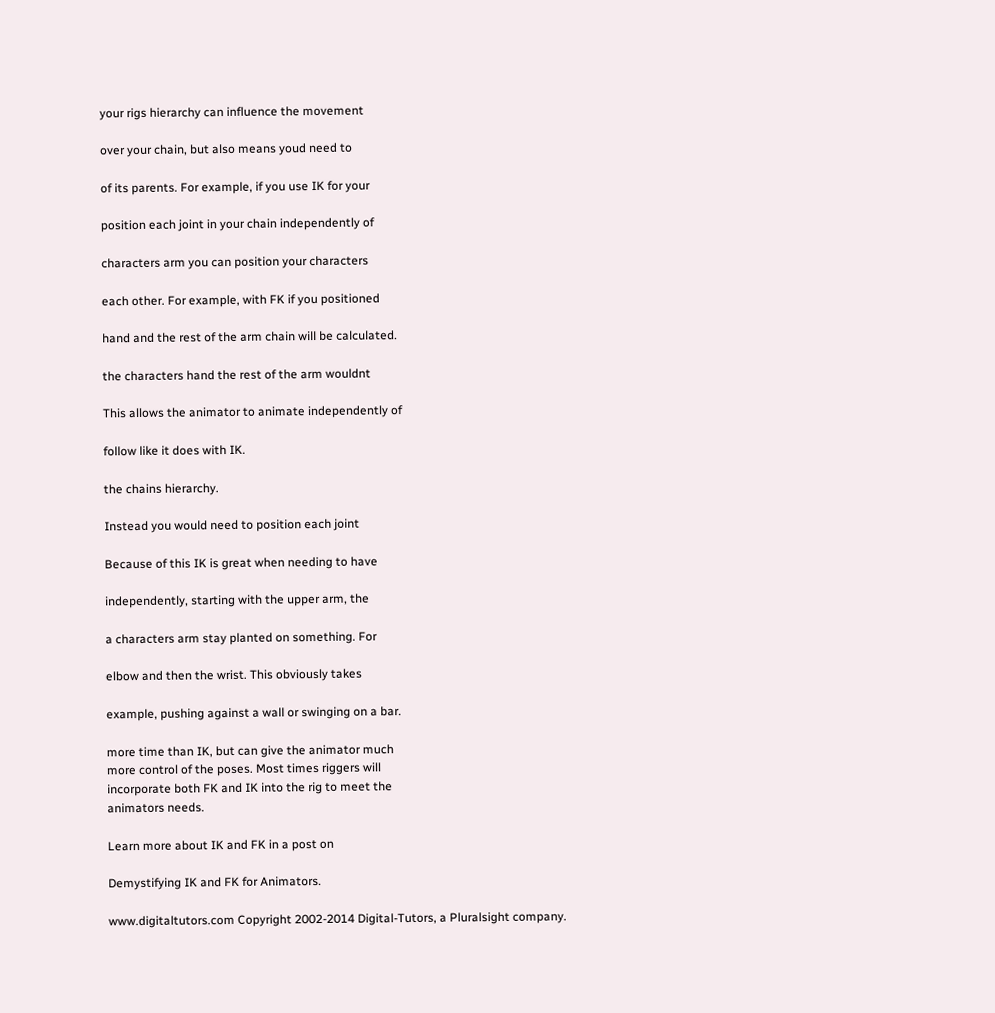your rigs hierarchy can influence the movement

over your chain, but also means youd need to

of its parents. For example, if you use IK for your

position each joint in your chain independently of

characters arm you can position your characters

each other. For example, with FK if you positioned

hand and the rest of the arm chain will be calculated.

the characters hand the rest of the arm wouldnt

This allows the animator to animate independently of

follow like it does with IK.

the chains hierarchy.

Instead you would need to position each joint

Because of this IK is great when needing to have

independently, starting with the upper arm, the

a characters arm stay planted on something. For

elbow and then the wrist. This obviously takes

example, pushing against a wall or swinging on a bar.

more time than IK, but can give the animator much
more control of the poses. Most times riggers will
incorporate both FK and IK into the rig to meet the
animators needs.

Learn more about IK and FK in a post on

Demystifying IK and FK for Animators.

www.digitaltutors.com Copyright 2002-2014 Digital-Tutors, a Pluralsight company.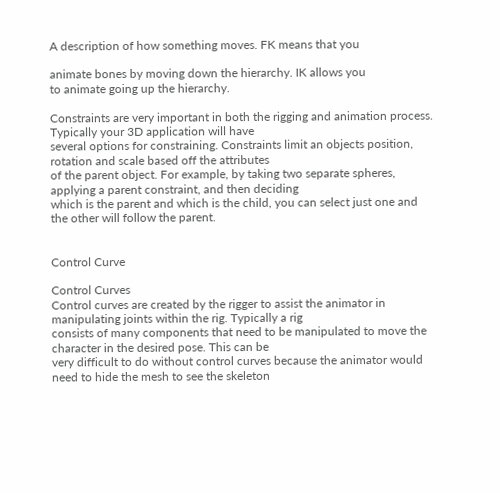A description of how something moves. FK means that you

animate bones by moving down the hierarchy. IK allows you
to animate going up the hierarchy.

Constraints are very important in both the rigging and animation process. Typically your 3D application will have
several options for constraining. Constraints limit an objects position, rotation and scale based off the attributes
of the parent object. For example, by taking two separate spheres, applying a parent constraint, and then deciding
which is the parent and which is the child, you can select just one and the other will follow the parent.


Control Curve

Control Curves
Control curves are created by the rigger to assist the animator in manipulating joints within the rig. Typically a rig
consists of many components that need to be manipulated to move the character in the desired pose. This can be
very difficult to do without control curves because the animator would need to hide the mesh to see the skeleton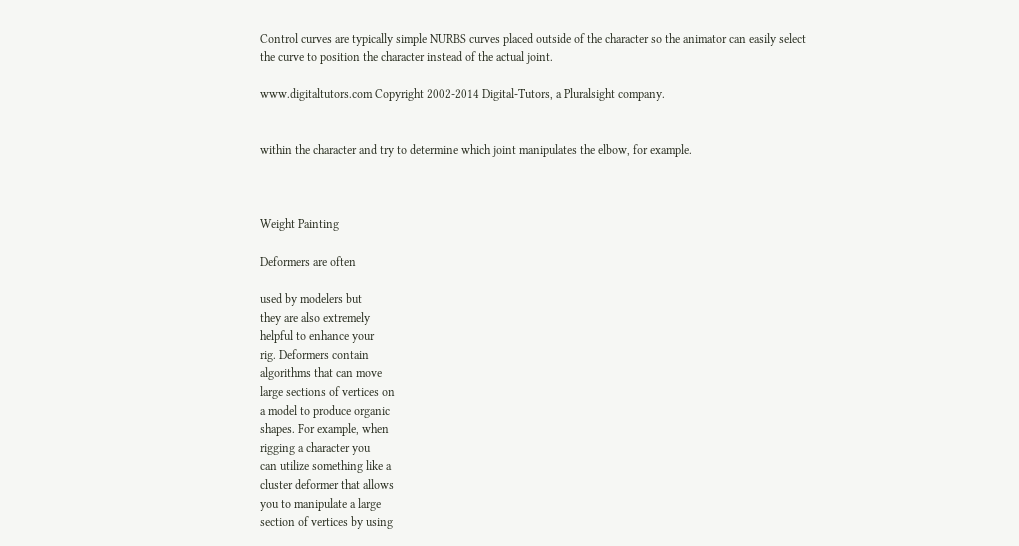Control curves are typically simple NURBS curves placed outside of the character so the animator can easily select
the curve to position the character instead of the actual joint.

www.digitaltutors.com Copyright 2002-2014 Digital-Tutors, a Pluralsight company.


within the character and try to determine which joint manipulates the elbow, for example.



Weight Painting

Deformers are often

used by modelers but
they are also extremely
helpful to enhance your
rig. Deformers contain
algorithms that can move
large sections of vertices on
a model to produce organic
shapes. For example, when
rigging a character you
can utilize something like a
cluster deformer that allows
you to manipulate a large
section of vertices by using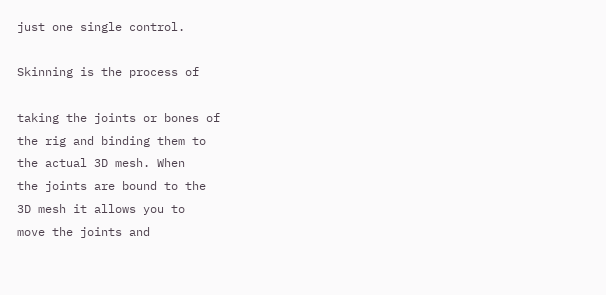just one single control.

Skinning is the process of

taking the joints or bones of
the rig and binding them to
the actual 3D mesh. When
the joints are bound to the
3D mesh it allows you to
move the joints and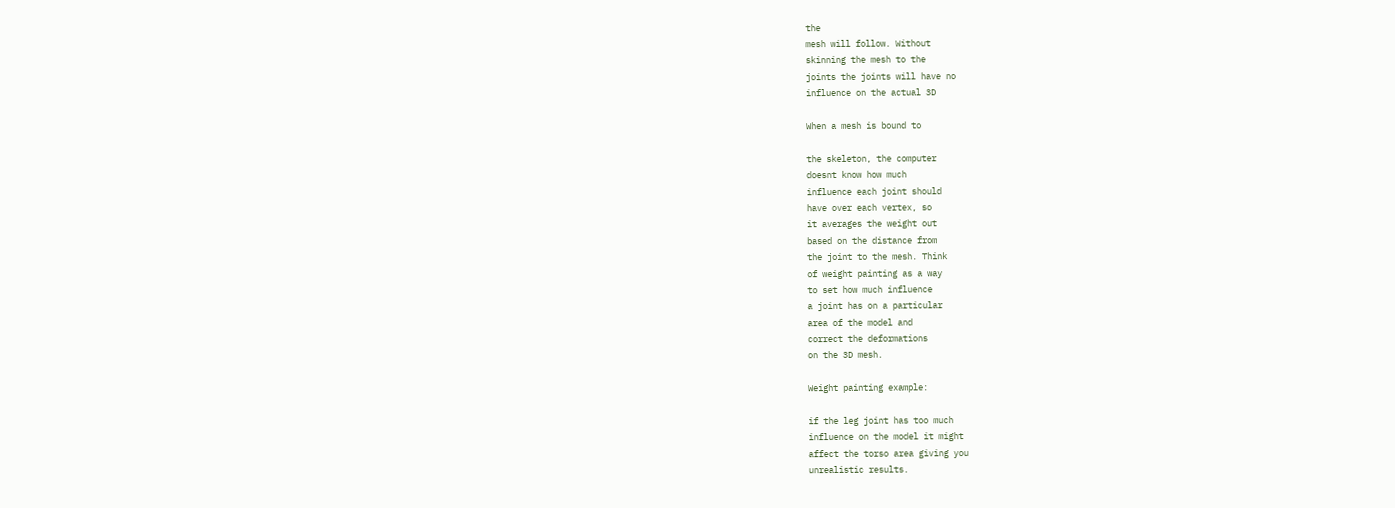the
mesh will follow. Without
skinning the mesh to the
joints the joints will have no
influence on the actual 3D

When a mesh is bound to

the skeleton, the computer
doesnt know how much
influence each joint should
have over each vertex, so
it averages the weight out
based on the distance from
the joint to the mesh. Think
of weight painting as a way
to set how much influence
a joint has on a particular
area of the model and
correct the deformations
on the 3D mesh.

Weight painting example:

if the leg joint has too much
influence on the model it might
affect the torso area giving you
unrealistic results.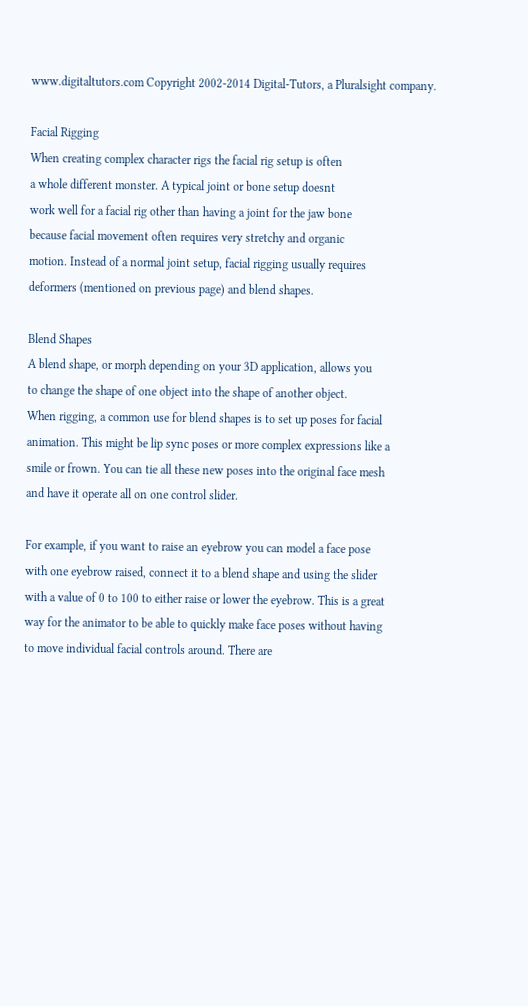www.digitaltutors.com Copyright 2002-2014 Digital-Tutors, a Pluralsight company.

Facial Rigging
When creating complex character rigs the facial rig setup is often
a whole different monster. A typical joint or bone setup doesnt
work well for a facial rig other than having a joint for the jaw bone
because facial movement often requires very stretchy and organic
motion. Instead of a normal joint setup, facial rigging usually requires
deformers (mentioned on previous page) and blend shapes.

Blend Shapes
A blend shape, or morph depending on your 3D application, allows you
to change the shape of one object into the shape of another object.
When rigging, a common use for blend shapes is to set up poses for facial
animation. This might be lip sync poses or more complex expressions like a
smile or frown. You can tie all these new poses into the original face mesh
and have it operate all on one control slider.

For example, if you want to raise an eyebrow you can model a face pose
with one eyebrow raised, connect it to a blend shape and using the slider
with a value of 0 to 100 to either raise or lower the eyebrow. This is a great
way for the animator to be able to quickly make face poses without having
to move individual facial controls around. There are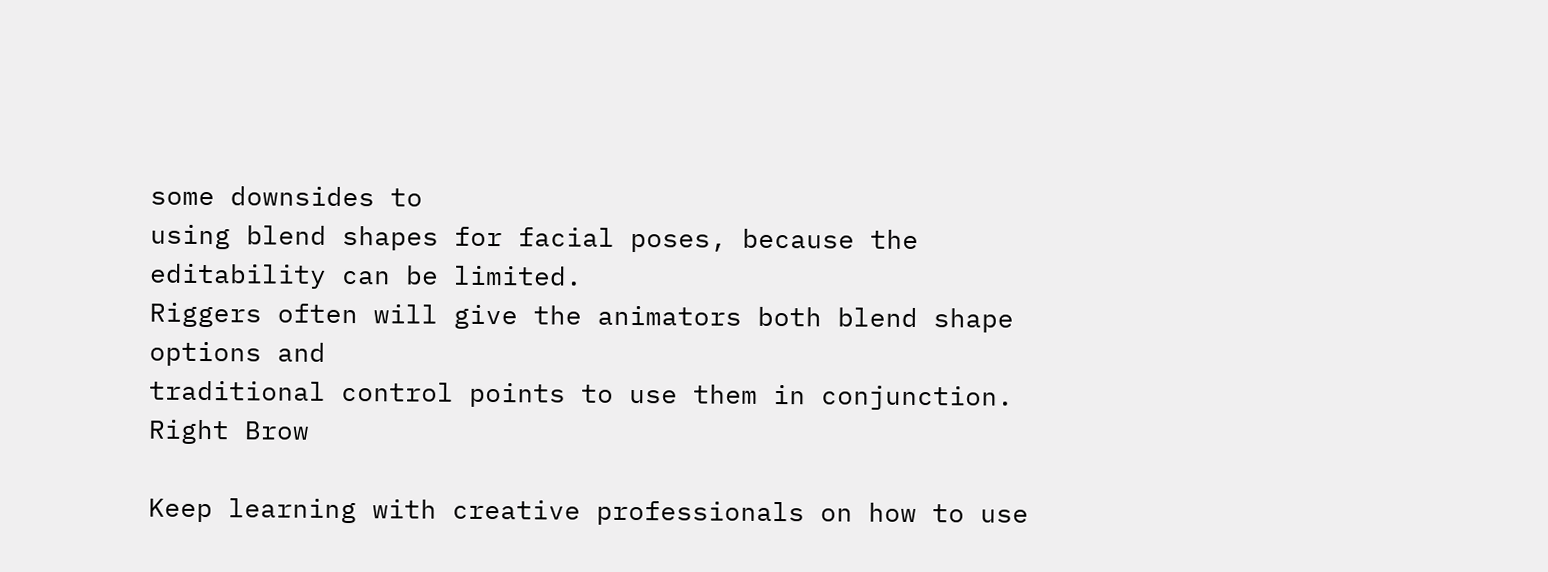some downsides to
using blend shapes for facial poses, because the editability can be limited.
Riggers often will give the animators both blend shape options and
traditional control points to use them in conjunction.
Right Brow

Keep learning with creative professionals on how to use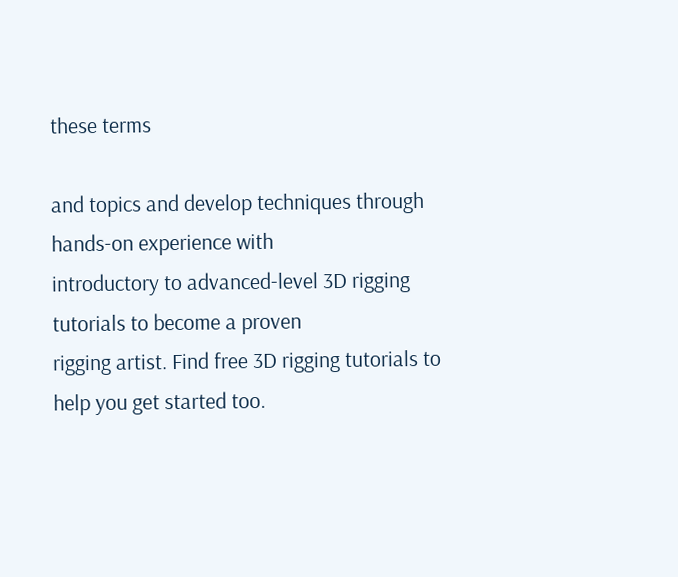these terms

and topics and develop techniques through hands-on experience with
introductory to advanced-level 3D rigging tutorials to become a proven
rigging artist. Find free 3D rigging tutorials to help you get started too.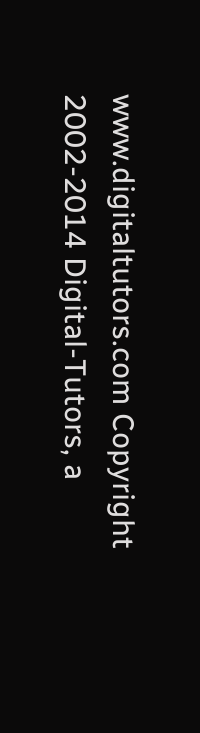www.digitaltutors.com Copyright 2002-2014 Digital-Tutors, a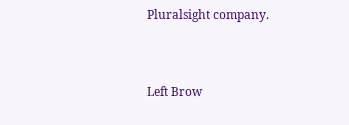Pluralsight company.


Left Brow